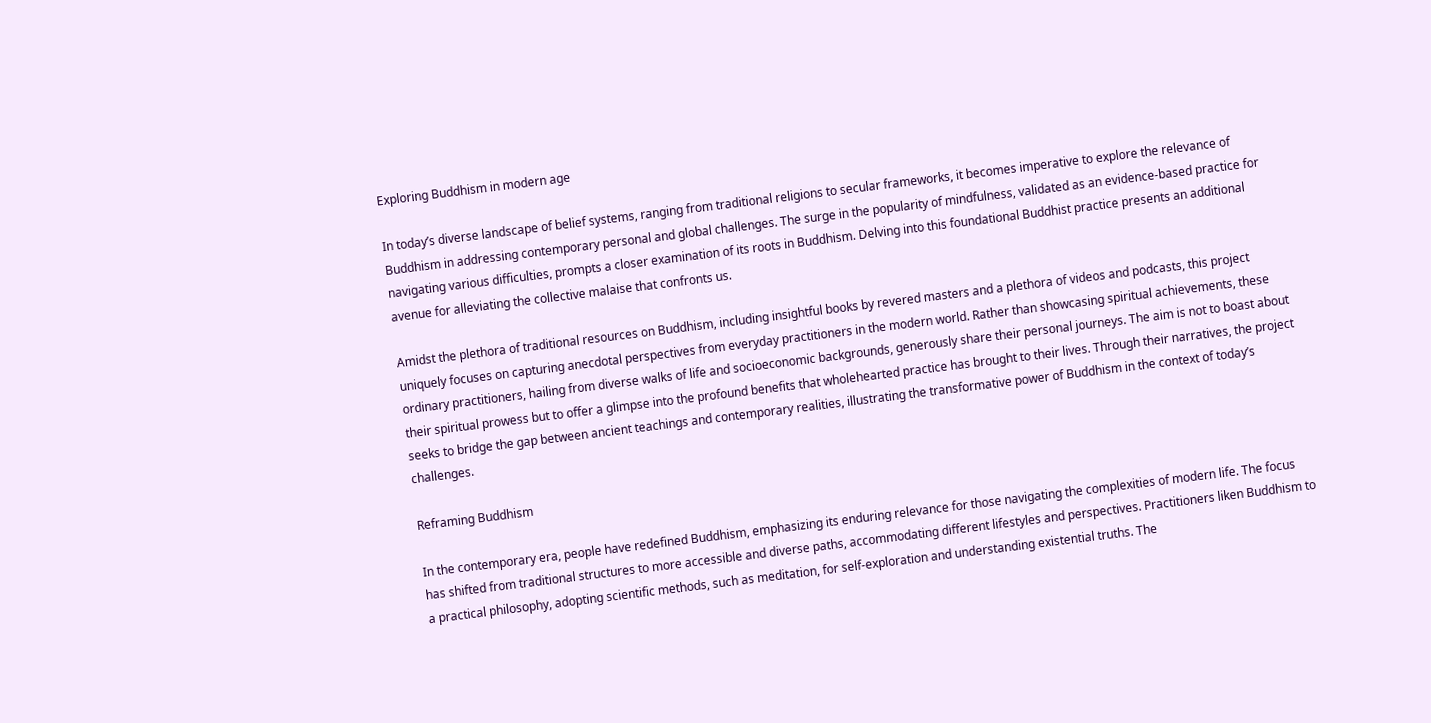Exploring Buddhism in modern age

In today’s diverse landscape of belief systems, ranging from traditional religions to secular frameworks, it becomes imperative to explore the relevance of Buddhism in addressing contemporary personal and global challenges. The surge in the popularity of mindfulness, validated as an evidence-based practice for navigating various difficulties, prompts a closer examination of its roots in Buddhism. Delving into this foundational Buddhist practice presents an additional avenue for alleviating the collective malaise that confronts us.

Amidst the plethora of traditional resources on Buddhism, including insightful books by revered masters and a plethora of videos and podcasts, this project uniquely focuses on capturing anecdotal perspectives from everyday practitioners in the modern world. Rather than showcasing spiritual achievements, these ordinary practitioners, hailing from diverse walks of life and socioeconomic backgrounds, generously share their personal journeys. The aim is not to boast about their spiritual prowess but to offer a glimpse into the profound benefits that wholehearted practice has brought to their lives. Through their narratives, the project seeks to bridge the gap between ancient teachings and contemporary realities, illustrating the transformative power of Buddhism in the context of today’s challenges.

Reframing Buddhism

In the contemporary era, people have redefined Buddhism, emphasizing its enduring relevance for those navigating the complexities of modern life. The focus has shifted from traditional structures to more accessible and diverse paths, accommodating different lifestyles and perspectives. Practitioners liken Buddhism to a practical philosophy, adopting scientific methods, such as meditation, for self-exploration and understanding existential truths. The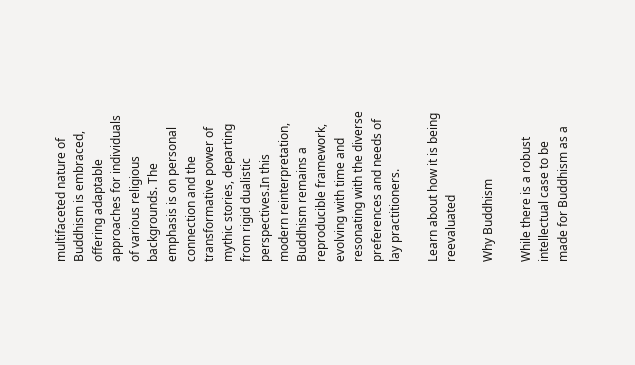multifaceted nature of Buddhism is embraced, offering adaptable approaches for individuals of various religious backgrounds. The emphasis is on personal connection and the transformative power of mythic stories, departing from rigid dualistic perspectives.In this modern reinterpretation, Buddhism remains a reproducible framework, evolving with time and resonating with the diverse preferences and needs of lay practitioners.

Learn about how it is being reevaluated

Why Buddhism

While there is a robust intellectual case to be made for Buddhism as a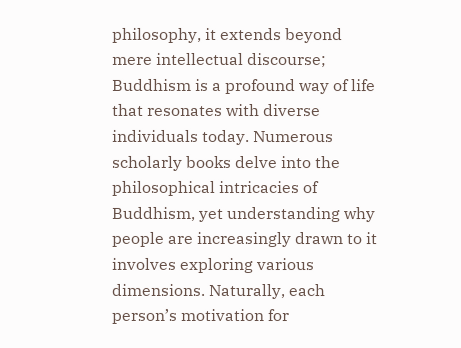philosophy, it extends beyond mere intellectual discourse; Buddhism is a profound way of life that resonates with diverse individuals today. Numerous scholarly books delve into the philosophical intricacies of Buddhism, yet understanding why people are increasingly drawn to it involves exploring various dimensions. Naturally, each person’s motivation for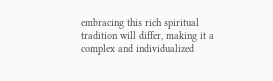embracing this rich spiritual tradition will differ, making it a complex and individualized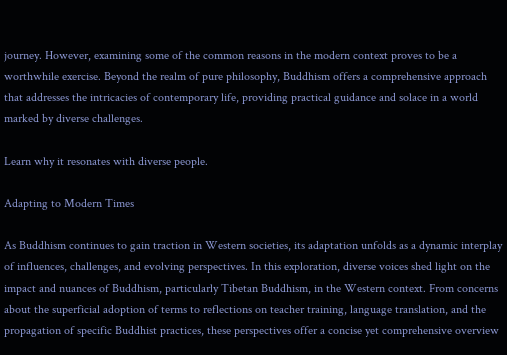journey. However, examining some of the common reasons in the modern context proves to be a worthwhile exercise. Beyond the realm of pure philosophy, Buddhism offers a comprehensive approach that addresses the intricacies of contemporary life, providing practical guidance and solace in a world marked by diverse challenges.

Learn why it resonates with diverse people.

Adapting to Modern Times

As Buddhism continues to gain traction in Western societies, its adaptation unfolds as a dynamic interplay of influences, challenges, and evolving perspectives. In this exploration, diverse voices shed light on the impact and nuances of Buddhism, particularly Tibetan Buddhism, in the Western context. From concerns about the superficial adoption of terms to reflections on teacher training, language translation, and the propagation of specific Buddhist practices, these perspectives offer a concise yet comprehensive overview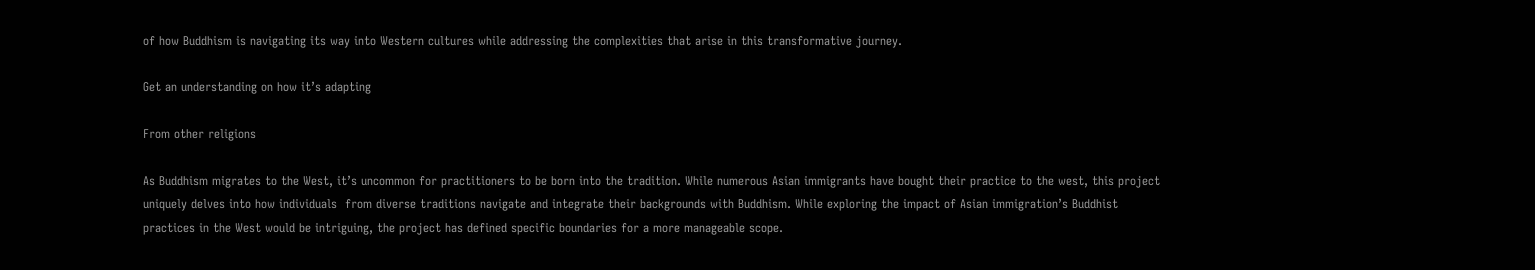of how Buddhism is navigating its way into Western cultures while addressing the complexities that arise in this transformative journey.

Get an understanding on how it’s adapting

From other religions

As Buddhism migrates to the West, it’s uncommon for practitioners to be born into the tradition. While numerous Asian immigrants have bought their practice to the west, this project uniquely delves into how individuals  from diverse traditions navigate and integrate their backgrounds with Buddhism. While exploring the impact of Asian immigration’s Buddhist practices in the West would be intriguing, the project has defined specific boundaries for a more manageable scope.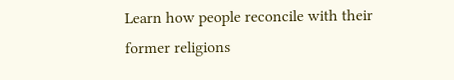Learn how people reconcile with their former religions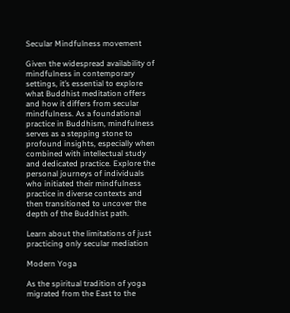Secular Mindfulness movement

Given the widespread availability of mindfulness in contemporary settings, it’s essential to explore what Buddhist meditation offers and how it differs from secular mindfulness. As a foundational practice in Buddhism, mindfulness serves as a stepping stone to profound insights, especially when combined with intellectual study and dedicated practice. Explore the personal journeys of individuals who initiated their mindfulness practice in diverse contexts and then transitioned to uncover the depth of the Buddhist path.

Learn about the limitations of just practicing only secular mediation

Modern Yoga

As the spiritual tradition of yoga migrated from the East to the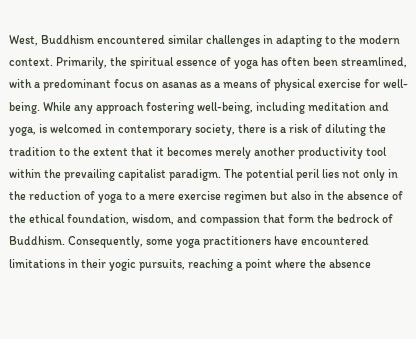West, Buddhism encountered similar challenges in adapting to the modern context. Primarily, the spiritual essence of yoga has often been streamlined, with a predominant focus on asanas as a means of physical exercise for well-being. While any approach fostering well-being, including meditation and yoga, is welcomed in contemporary society, there is a risk of diluting the tradition to the extent that it becomes merely another productivity tool within the prevailing capitalist paradigm. The potential peril lies not only in the reduction of yoga to a mere exercise regimen but also in the absence of the ethical foundation, wisdom, and compassion that form the bedrock of Buddhism. Consequently, some yoga practitioners have encountered limitations in their yogic pursuits, reaching a point where the absence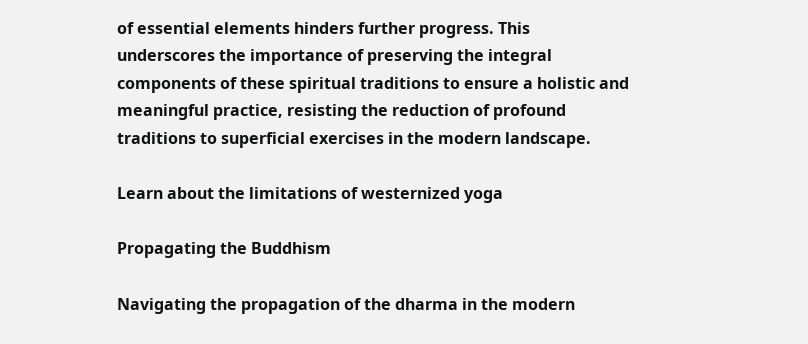of essential elements hinders further progress. This underscores the importance of preserving the integral components of these spiritual traditions to ensure a holistic and meaningful practice, resisting the reduction of profound traditions to superficial exercises in the modern landscape.

Learn about the limitations of westernized yoga

Propagating the Buddhism

Navigating the propagation of the dharma in the modern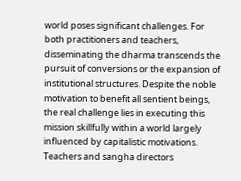world poses significant challenges. For both practitioners and teachers, disseminating the dharma transcends the pursuit of conversions or the expansion of institutional structures. Despite the noble motivation to benefit all sentient beings, the real challenge lies in executing this mission skillfully within a world largely influenced by capitalistic motivations. Teachers and sangha directors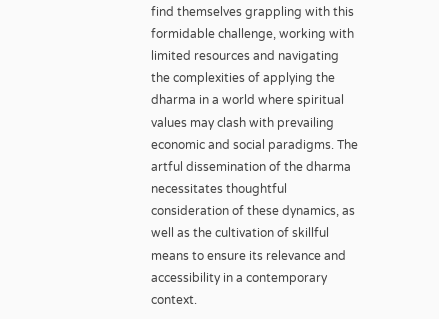find themselves grappling with this formidable challenge, working with limited resources and navigating the complexities of applying the dharma in a world where spiritual values may clash with prevailing economic and social paradigms. The artful dissemination of the dharma necessitates thoughtful consideration of these dynamics, as well as the cultivation of skillful means to ensure its relevance and accessibility in a contemporary context.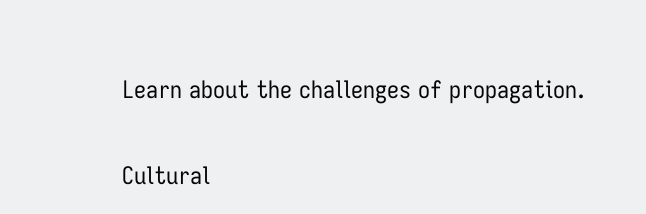Learn about the challenges of propagation.

Cultural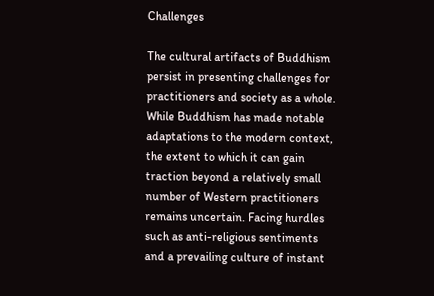Challenges

The cultural artifacts of Buddhism persist in presenting challenges for practitioners and society as a whole. While Buddhism has made notable adaptations to the modern context, the extent to which it can gain traction beyond a relatively small number of Western practitioners remains uncertain. Facing hurdles such as anti-religious sentiments and a prevailing culture of instant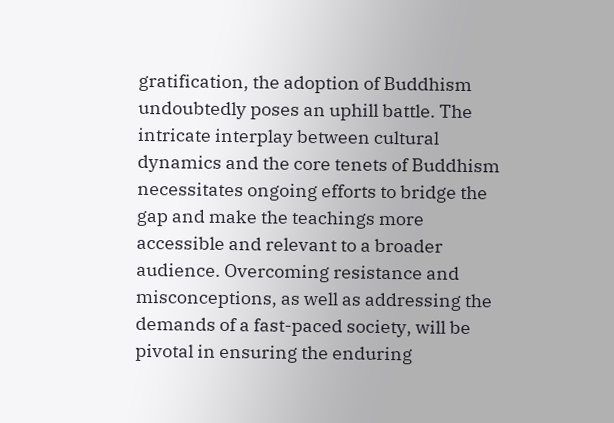gratification, the adoption of Buddhism undoubtedly poses an uphill battle. The intricate interplay between cultural dynamics and the core tenets of Buddhism necessitates ongoing efforts to bridge the gap and make the teachings more accessible and relevant to a broader audience. Overcoming resistance and misconceptions, as well as addressing the demands of a fast-paced society, will be pivotal in ensuring the enduring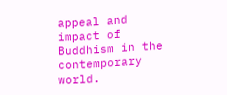appeal and impact of Buddhism in the contemporary world.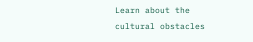Learn about the cultural obstacles